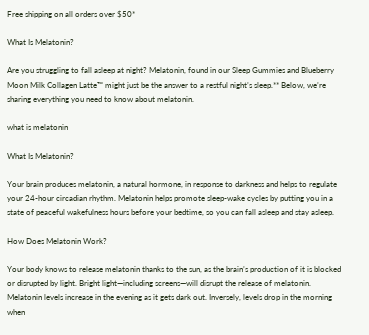Free shipping on all orders over $50*

What Is Melatonin?

Are you struggling to fall asleep at night? Melatonin, found in our Sleep Gummies and Blueberry Moon Milk Collagen Latte™ might just be the answer to a restful night’s sleep.** Below, we’re sharing everything you need to know about melatonin.

what is melatonin

What Is Melatonin?

Your brain produces melatonin, a natural hormone, in response to darkness and helps to regulate your 24-hour circadian rhythm. Melatonin helps promote sleep-wake cycles by putting you in a state of peaceful wakefulness hours before your bedtime, so you can fall asleep and stay asleep.

How Does Melatonin Work?

Your body knows to release melatonin thanks to the sun, as the brain’s production of it is blocked or disrupted by light. Bright light—including screens—will disrupt the release of melatonin.  Melatonin levels increase in the evening as it gets dark out. Inversely, levels drop in the morning when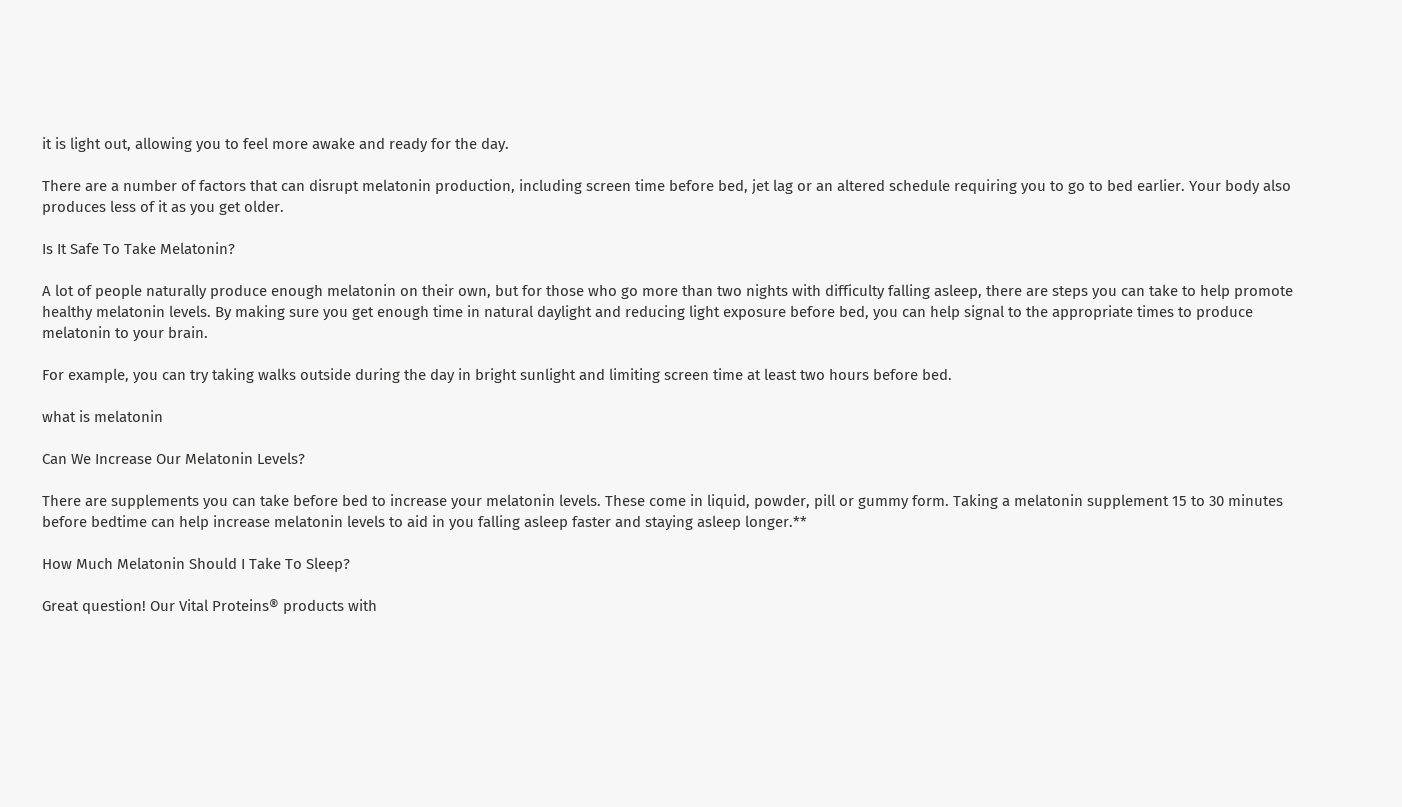it is light out, allowing you to feel more awake and ready for the day.

There are a number of factors that can disrupt melatonin production, including screen time before bed, jet lag or an altered schedule requiring you to go to bed earlier. Your body also produces less of it as you get older.

Is It Safe To Take Melatonin?

A lot of people naturally produce enough melatonin on their own, but for those who go more than two nights with difficulty falling asleep, there are steps you can take to help promote healthy melatonin levels. By making sure you get enough time in natural daylight and reducing light exposure before bed, you can help signal to the appropriate times to produce melatonin to your brain.

For example, you can try taking walks outside during the day in bright sunlight and limiting screen time at least two hours before bed.

what is melatonin

Can We Increase Our Melatonin Levels?

There are supplements you can take before bed to increase your melatonin levels. These come in liquid, powder, pill or gummy form. Taking a melatonin supplement 15 to 30 minutes before bedtime can help increase melatonin levels to aid in you falling asleep faster and staying asleep longer.**

How Much Melatonin Should I Take To Sleep?

Great question! Our Vital Proteins® products with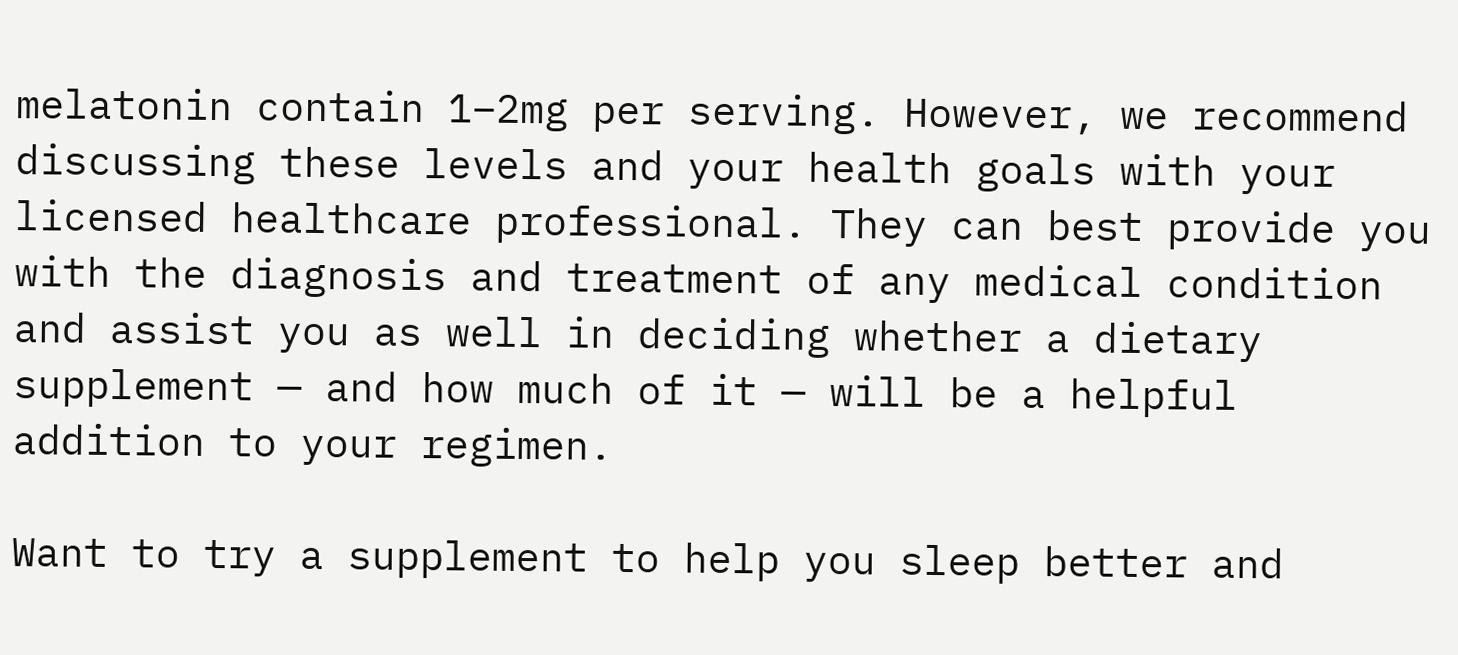melatonin contain 1–2mg per serving. However, we recommend discussing these levels and your health goals with your licensed healthcare professional. They can best provide you with the diagnosis and treatment of any medical condition and assist you as well in deciding whether a dietary supplement — and how much of it — will be a helpful addition to your regimen.

Want to try a supplement to help you sleep better and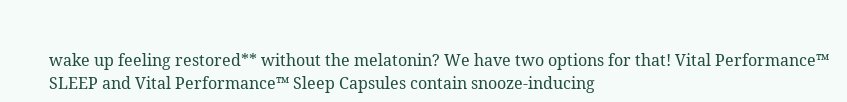wake up feeling restored** without the melatonin? We have two options for that! Vital Performance™ SLEEP and Vital Performance™ Sleep Capsules contain snooze-inducing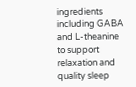ingredients including GABA and L-theanine to support relaxation and quality sleep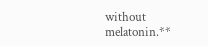without melatonin.**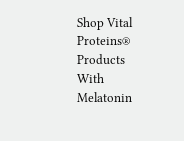Shop Vital Proteins® Products With Melatonin